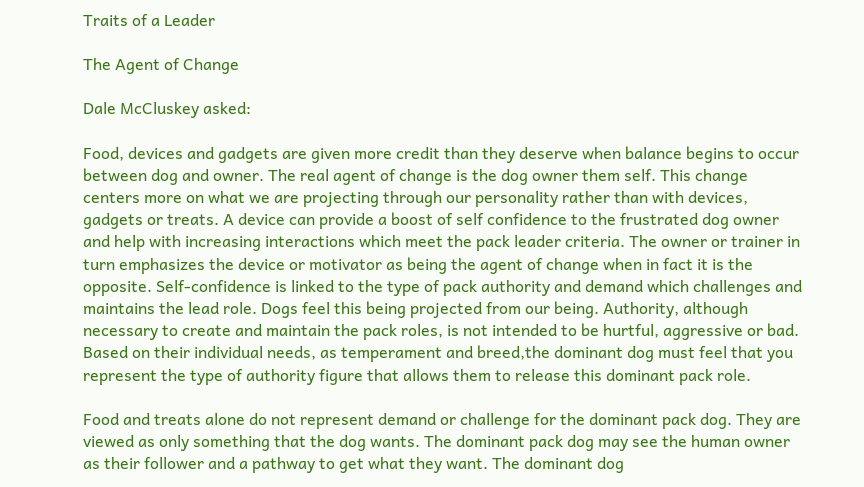Traits of a Leader

The Agent of Change

Dale McCluskey asked:

Food, devices and gadgets are given more credit than they deserve when balance begins to occur between dog and owner. The real agent of change is the dog owner them self. This change centers more on what we are projecting through our personality rather than with devices, gadgets or treats. A device can provide a boost of self confidence to the frustrated dog owner and help with increasing interactions which meet the pack leader criteria. The owner or trainer in turn emphasizes the device or motivator as being the agent of change when in fact it is the opposite. Self-confidence is linked to the type of pack authority and demand which challenges and maintains the lead role. Dogs feel this being projected from our being. Authority, although necessary to create and maintain the pack roles, is not intended to be hurtful, aggressive or bad. Based on their individual needs, as temperament and breed,the dominant dog must feel that you represent the type of authority figure that allows them to release this dominant pack role.

Food and treats alone do not represent demand or challenge for the dominant pack dog. They are viewed as only something that the dog wants. The dominant pack dog may see the human owner as their follower and a pathway to get what they want. The dominant dog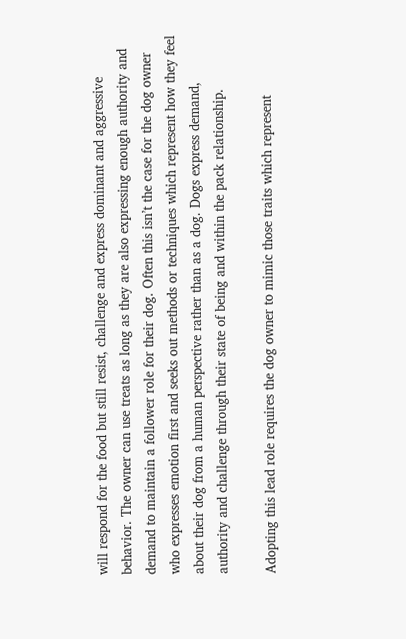will respond for the food but still resist, challenge and express dominant and aggressive behavior. The owner can use treats as long as they are also expressing enough authority and demand to maintain a follower role for their dog. Often this isn’t the case for the dog owner who expresses emotion first and seeks out methods or techniques which represent how they feel about their dog from a human perspective rather than as a dog. Dogs express demand, authority and challenge through their state of being and within the pack relationship.

Adopting this lead role requires the dog owner to mimic those traits which represent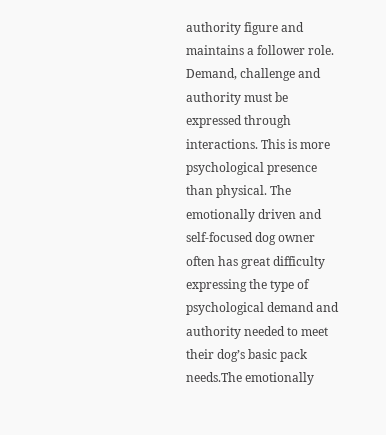authority figure and maintains a follower role. Demand, challenge and authority must be expressed through interactions. This is more psychological presence than physical. The emotionally driven and self-focused dog owner often has great difficulty expressing the type of psychological demand and authority needed to meet their dog’s basic pack needs.The emotionally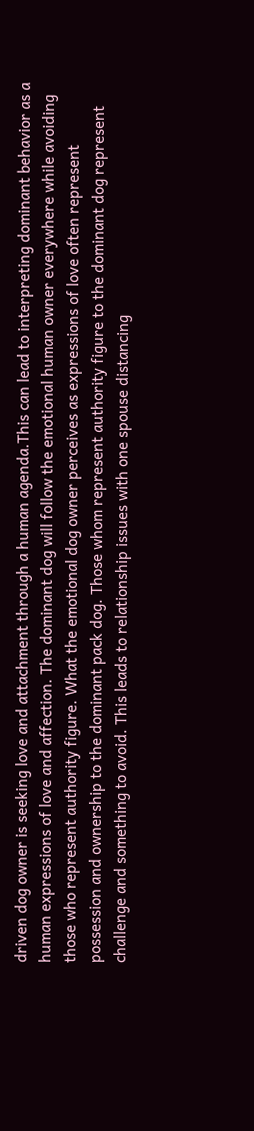driven dog owner is seeking love and attachment through a human agenda.This can lead to interpreting dominant behavior as a human expressions of love and affection. The dominant dog will follow the emotional human owner everywhere while avoiding those who represent authority figure. What the emotional dog owner perceives as expressions of love often represent possession and ownership to the dominant pack dog. Those whom represent authority figure to the dominant dog represent challenge and something to avoid. This leads to relationship issues with one spouse distancing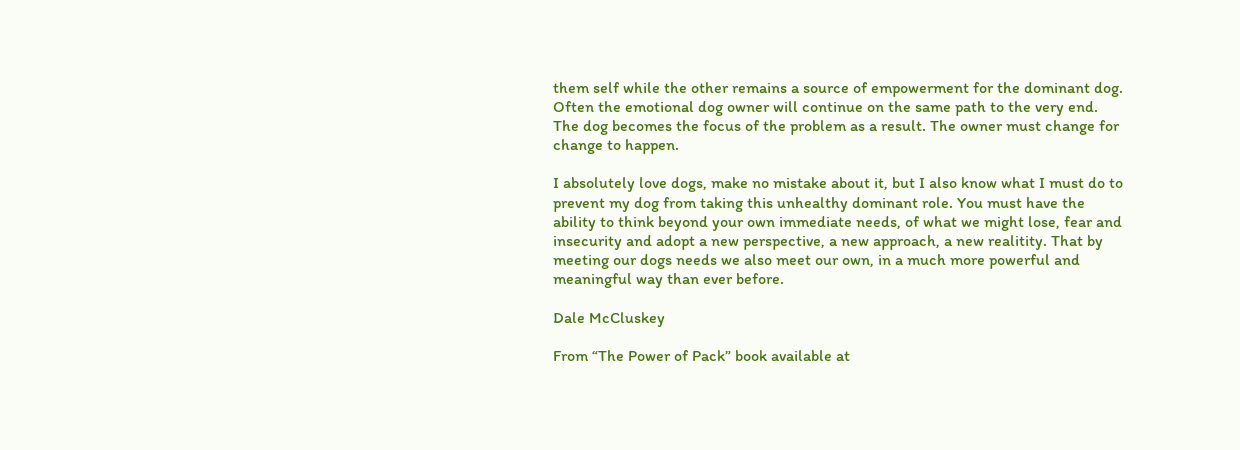them self while the other remains a source of empowerment for the dominant dog. Often the emotional dog owner will continue on the same path to the very end. The dog becomes the focus of the problem as a result. The owner must change for change to happen.

I absolutely love dogs, make no mistake about it, but I also know what I must do to prevent my dog from taking this unhealthy dominant role. You must have the ability to think beyond your own immediate needs, of what we might lose, fear and insecurity and adopt a new perspective, a new approach, a new realitity. That by meeting our dogs needs we also meet our own, in a much more powerful and meaningful way than ever before.

Dale McCluskey

From “The Power of Pack” book available at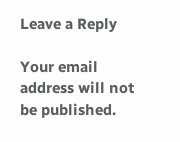Leave a Reply

Your email address will not be published.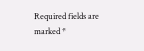Required fields are marked *